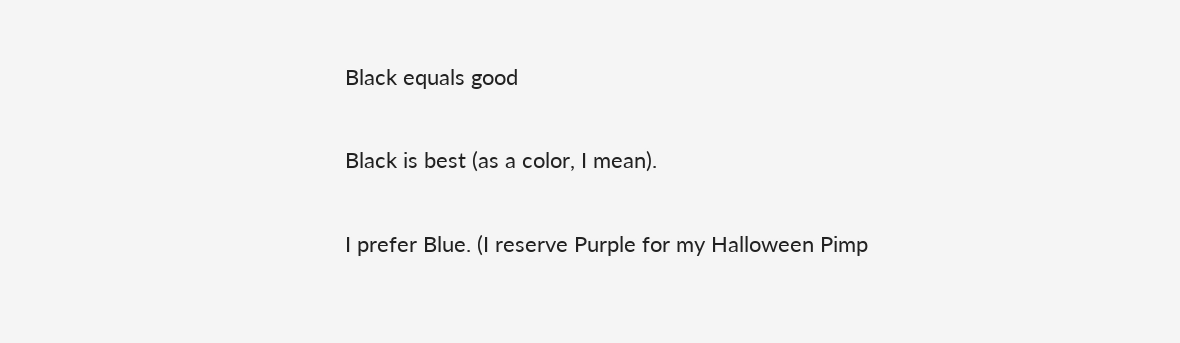Black equals good

Black is best (as a color, I mean).

I prefer Blue. (I reserve Purple for my Halloween Pimp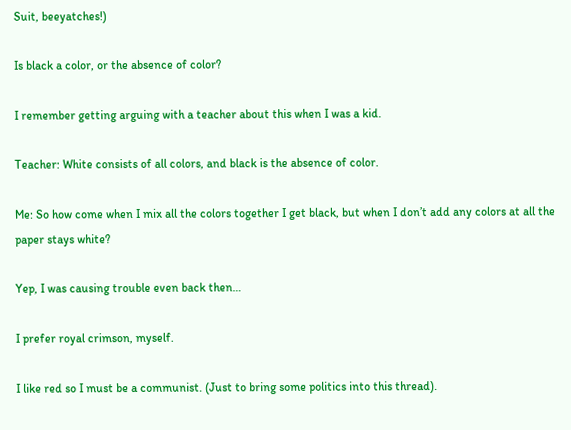Suit, beeyatches!)

Is black a color, or the absence of color?

I remember getting arguing with a teacher about this when I was a kid.

Teacher: White consists of all colors, and black is the absence of color.

Me: So how come when I mix all the colors together I get black, but when I don’t add any colors at all the paper stays white?

Yep, I was causing trouble even back then…

I prefer royal crimson, myself.

I like red so I must be a communist. (Just to bring some politics into this thread).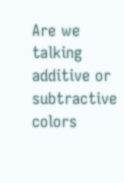Are we talking additive or subtractive colors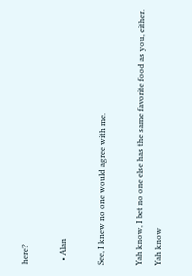here?

  • Alan

See, I knew no one would agree with me.

Yah know, I bet no one else has the same favorite food as you, either. Yah know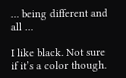… being different and all …

I like black. Not sure if it’s a color though.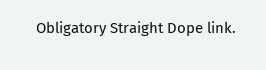Obligatory Straight Dope link.